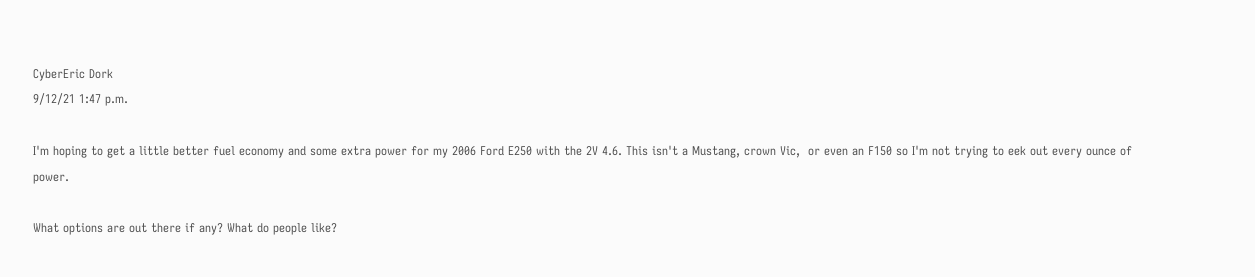CyberEric Dork
9/12/21 1:47 p.m.

I'm hoping to get a little better fuel economy and some extra power for my 2006 Ford E250 with the 2V 4.6. This isn't a Mustang, crown Vic,  or even an F150 so I'm not trying to eek out every ounce of power.

What options are out there if any? What do people like?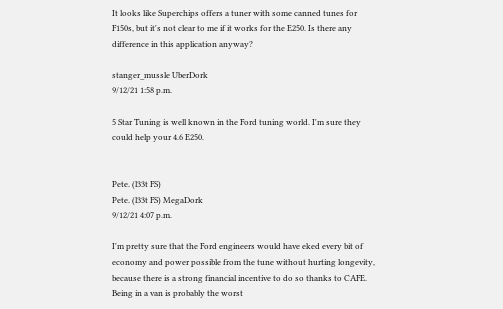It looks like Superchips offers a tuner with some canned tunes for F150s, but it's not clear to me if it works for the E250. Is there any difference in this application anyway?

stanger_mussle UberDork
9/12/21 1:58 p.m.

5 Star Tuning is well known in the Ford tuning world. I'm sure they could help your 4.6 E250.


Pete. (l33t FS)
Pete. (l33t FS) MegaDork
9/12/21 4:07 p.m.

I'm pretty sure that the Ford engineers would have eked every bit of economy and power possible from the tune without hurting longevity, because there is a strong financial incentive to do so thanks to CAFE.  Being in a van is probably the worst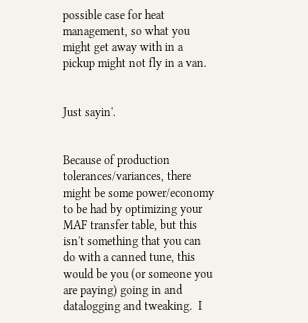possible case for heat management, so what you might get away with in a pickup might not fly in a van.


Just sayin'.


Because of production tolerances/variances, there might be some power/economy to be had by optimizing your MAF transfer table, but this isn't something that you can do with a canned tune, this would be you (or someone you are paying) going in and datalogging and tweaking.  I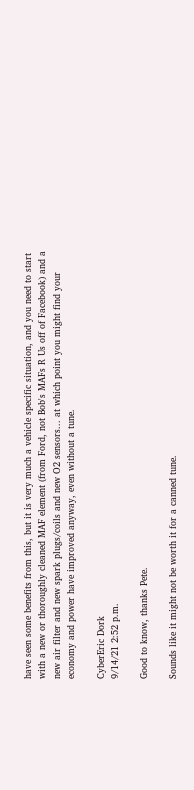have seen some benefits from this, but it is very much a vehicle specific situation, and you need to start with a new or thoroughly cleaned MAF element (from Ford, not Bob's MAFs R Us off of Facebook) and a new air filter and new spark plugs/coils and new O2 sensors... at which point you might find your economy and power have improved anyway, even without a tune.

CyberEric Dork
9/14/21 2:52 p.m.

Good to know, thanks Pete.

Sounds like it might not be worth it for a canned tune.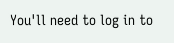You'll need to log in to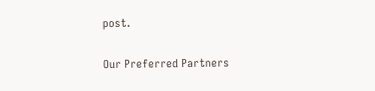post.

Our Preferred Partners